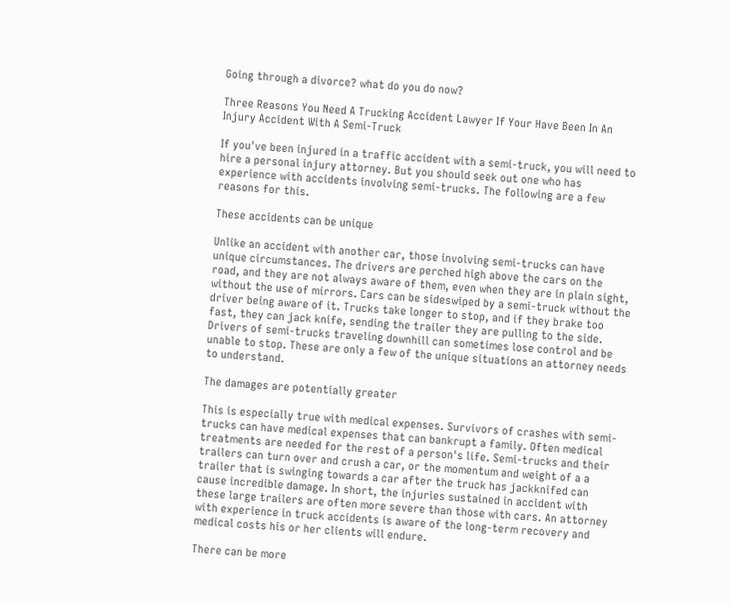Going through a divorce? what do you do now?

Three Reasons You Need A Trucking Accident Lawyer If Your Have Been In An Injury Accident With A Semi-Truck

If you've been injured in a traffic accident with a semi-truck, you will need to hire a personal injury attorney. But you should seek out one who has experience with accidents involving semi-trucks. The following are a few reasons for this.

These accidents can be unique

Unlike an accident with another car, those involving semi-trucks can have unique circumstances. The drivers are perched high above the cars on the road, and they are not always aware of them, even when they are in plain sight, without the use of mirrors. Cars can be sideswiped by a semi-truck without the driver being aware of it. Trucks take longer to stop, and if they brake too fast, they can jack knife, sending the trailer they are pulling to the side. Drivers of semi-trucks traveling downhill can sometimes lose control and be unable to stop. These are only a few of the unique situations an attorney needs to understand.

The damages are potentially greater

This is especially true with medical expenses. Survivors of crashes with semi-trucks can have medical expenses that can bankrupt a family. Often medical treatments are needed for the rest of a person's life. Semi-trucks and their trailers can turn over and crush a car, or the momentum and weight of a a trailer that is swinging towards a car after the truck has jackknifed can cause incredible damage. In short, the injuries sustained in accident with these large trailers are often more severe than those with cars. An attorney with experience in truck accidents is aware of the long-term recovery and medical costs his or her clients will endure.

There can be more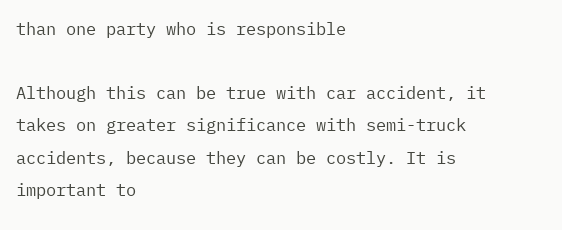than one party who is responsible

Although this can be true with car accident, it takes on greater significance with semi-truck accidents, because they can be costly. It is important to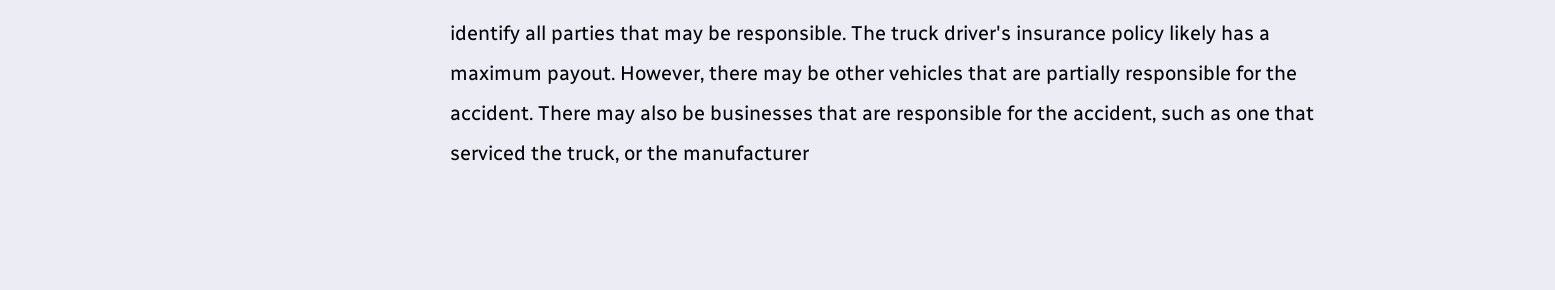identify all parties that may be responsible. The truck driver's insurance policy likely has a maximum payout. However, there may be other vehicles that are partially responsible for the accident. There may also be businesses that are responsible for the accident, such as one that serviced the truck, or the manufacturer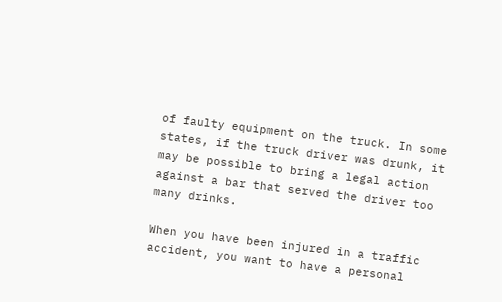of faulty equipment on the truck. In some states, if the truck driver was drunk, it may be possible to bring a legal action against a bar that served the driver too many drinks.

When you have been injured in a traffic accident, you want to have a personal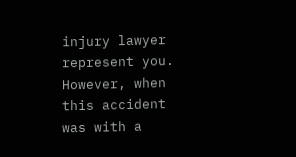injury lawyer represent you. However, when this accident was with a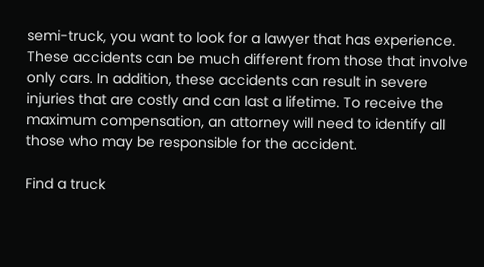semi-truck, you want to look for a lawyer that has experience. These accidents can be much different from those that involve only cars. In addition, these accidents can result in severe injuries that are costly and can last a lifetime. To receive the maximum compensation, an attorney will need to identify all those who may be responsible for the accident.

Find a truck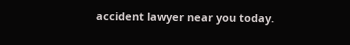accident lawyer near you today.